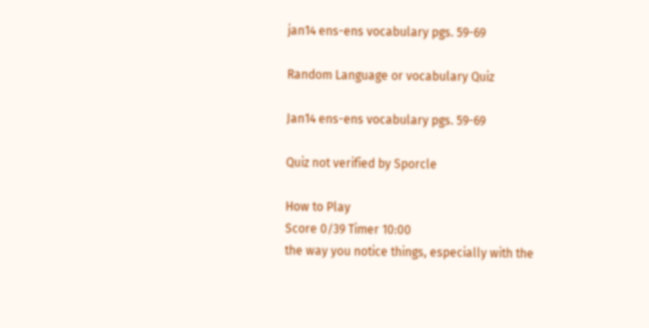jan14 ens-ens vocabulary pgs. 59-69

Random Language or vocabulary Quiz

Jan14 ens-ens vocabulary pgs. 59-69

Quiz not verified by Sporcle

How to Play
Score 0/39 Timer 10:00
the way you notice things, especially with the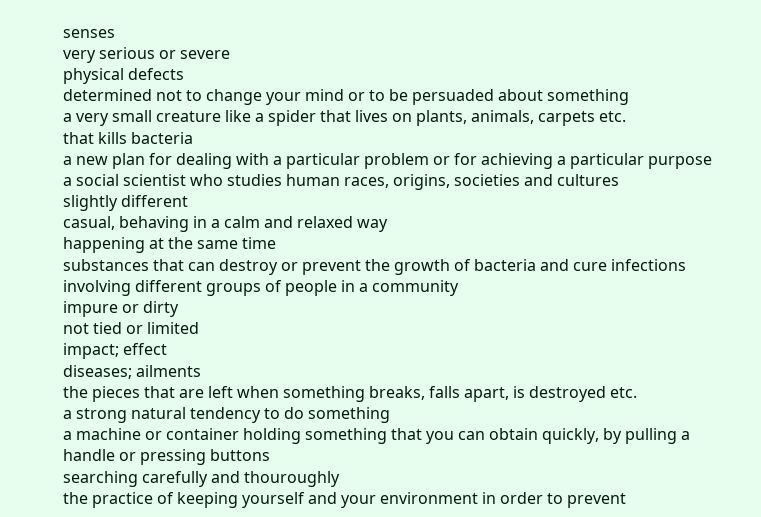senses
very serious or severe
physical defects
determined not to change your mind or to be persuaded about something
a very small creature like a spider that lives on plants, animals, carpets etc.
that kills bacteria
a new plan for dealing with a particular problem or for achieving a particular purpose
a social scientist who studies human races, origins, societies and cultures
slightly different
casual, behaving in a calm and relaxed way
happening at the same time
substances that can destroy or prevent the growth of bacteria and cure infections
involving different groups of people in a community
impure or dirty
not tied or limited
impact; effect
diseases; ailments
the pieces that are left when something breaks, falls apart, is destroyed etc.
a strong natural tendency to do something
a machine or container holding something that you can obtain quickly, by pulling a handle or pressing buttons
searching carefully and thouroughly
the practice of keeping yourself and your environment in order to prevent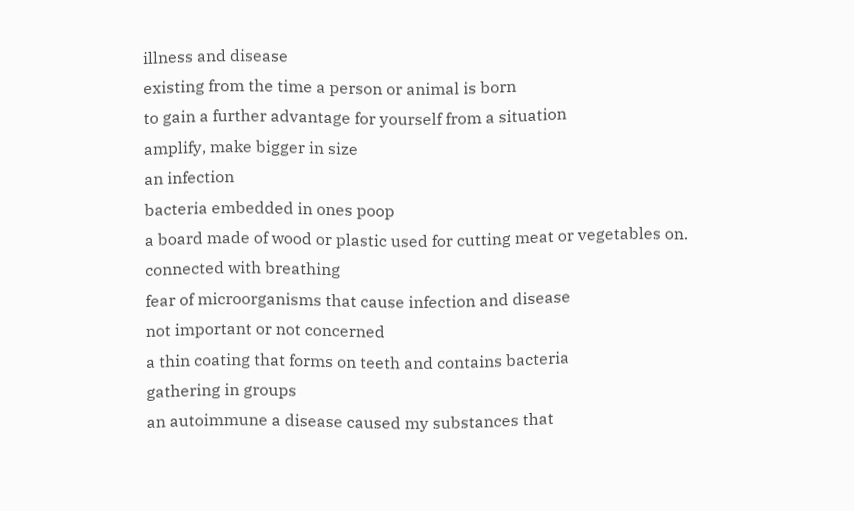illness and disease
existing from the time a person or animal is born
to gain a further advantage for yourself from a situation
amplify, make bigger in size
an infection
bacteria embedded in ones poop
a board made of wood or plastic used for cutting meat or vegetables on.
connected with breathing
fear of microorganisms that cause infection and disease
not important or not concerned
a thin coating that forms on teeth and contains bacteria
gathering in groups
an autoimmune a disease caused my substances that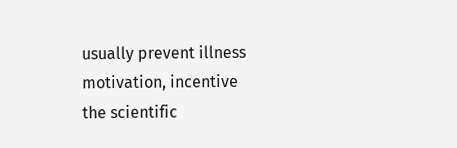usually prevent illness
motivation, incentive
the scientific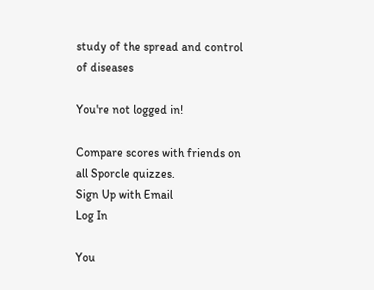study of the spread and control of diseases

You're not logged in!

Compare scores with friends on all Sporcle quizzes.
Sign Up with Email
Log In

You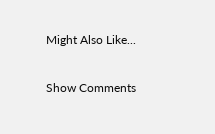Might Also Like...

Show Comments